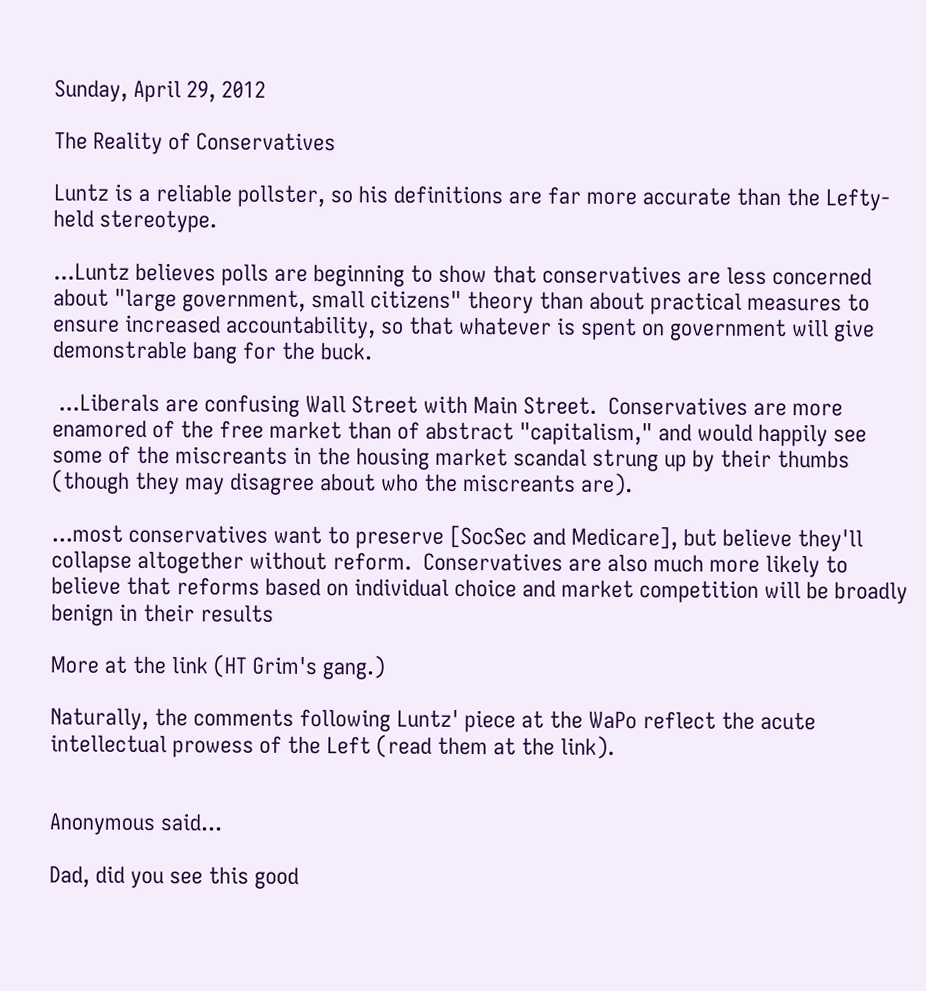Sunday, April 29, 2012

The Reality of Conservatives

Luntz is a reliable pollster, so his definitions are far more accurate than the Lefty-held stereotype.

...Luntz believes polls are beginning to show that conservatives are less concerned about "large government, small citizens" theory than about practical measures to ensure increased accountability, so that whatever is spent on government will give demonstrable bang for the buck.

 ...Liberals are confusing Wall Street with Main Street.  Conservatives are more enamored of the free market than of abstract "capitalism," and would happily see some of the miscreants in the housing market scandal strung up by their thumbs (though they may disagree about who the miscreants are).

...most conservatives want to preserve [SocSec and Medicare], but believe they'll collapse altogether without reform.  Conservatives are also much more likely to believe that reforms based on individual choice and market competition will be broadly benign in their results

More at the link (HT Grim's gang.)

Naturally, the comments following Luntz' piece at the WaPo reflect the acute intellectual prowess of the Left (read them at the link).


Anonymous said...

Dad, did you see this good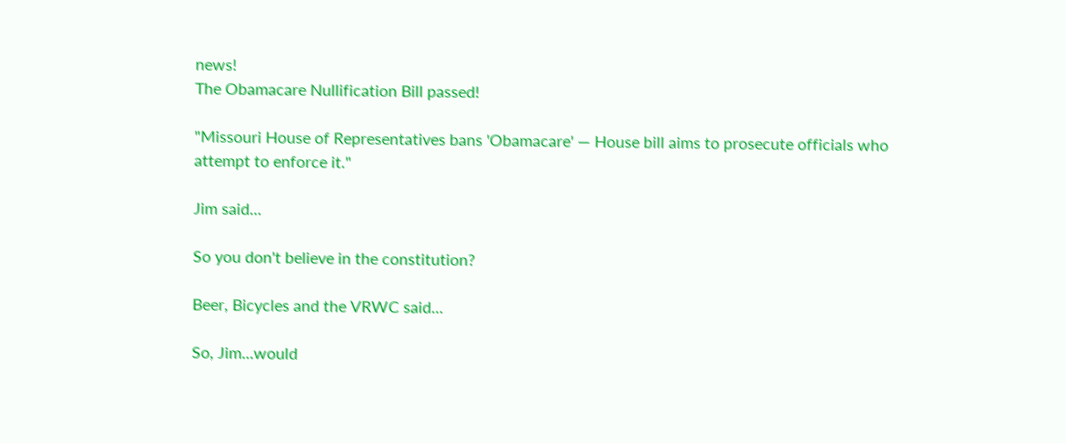news!
The Obamacare Nullification Bill passed!

"Missouri House of Representatives bans 'Obamacare' — House bill aims to prosecute officials who attempt to enforce it."

Jim said...

So you don't believe in the constitution?

Beer, Bicycles and the VRWC said...

So, Jim...would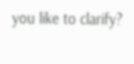you like to clarify?